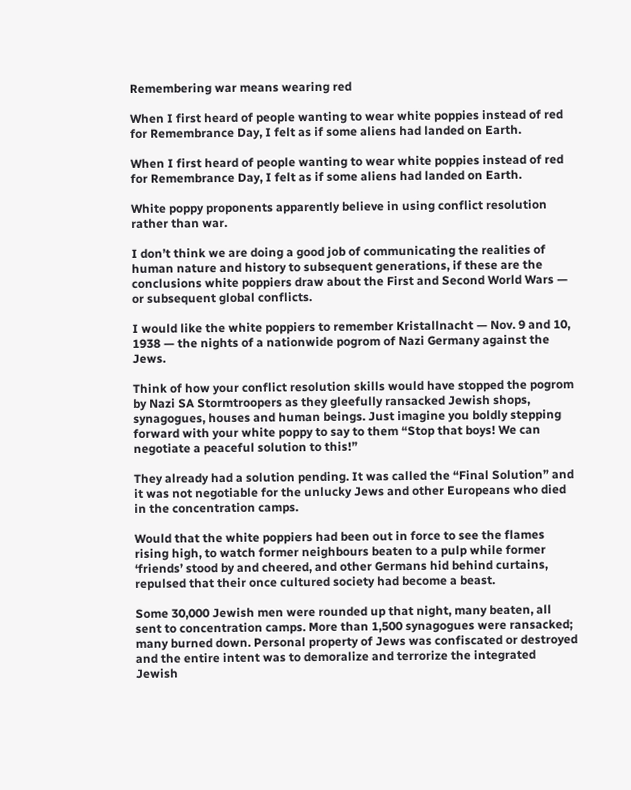Remembering war means wearing red

When I first heard of people wanting to wear white poppies instead of red for Remembrance Day, I felt as if some aliens had landed on Earth.

When I first heard of people wanting to wear white poppies instead of red for Remembrance Day, I felt as if some aliens had landed on Earth.

White poppy proponents apparently believe in using conflict resolution rather than war.

I don’t think we are doing a good job of communicating the realities of human nature and history to subsequent generations, if these are the conclusions white poppiers draw about the First and Second World Wars — or subsequent global conflicts.

I would like the white poppiers to remember Kristallnacht — Nov. 9 and 10, 1938 — the nights of a nationwide pogrom of Nazi Germany against the Jews.

Think of how your conflict resolution skills would have stopped the pogrom by Nazi SA Stormtroopers as they gleefully ransacked Jewish shops, synagogues, houses and human beings. Just imagine you boldly stepping forward with your white poppy to say to them “Stop that boys! We can negotiate a peaceful solution to this!”

They already had a solution pending. It was called the “Final Solution” and it was not negotiable for the unlucky Jews and other Europeans who died in the concentration camps.

Would that the white poppiers had been out in force to see the flames rising high, to watch former neighbours beaten to a pulp while former ‘friends’ stood by and cheered, and other Germans hid behind curtains, repulsed that their once cultured society had become a beast.

Some 30,000 Jewish men were rounded up that night, many beaten, all sent to concentration camps. More than 1,500 synagogues were ransacked; many burned down. Personal property of Jews was confiscated or destroyed and the entire intent was to demoralize and terrorize the integrated Jewish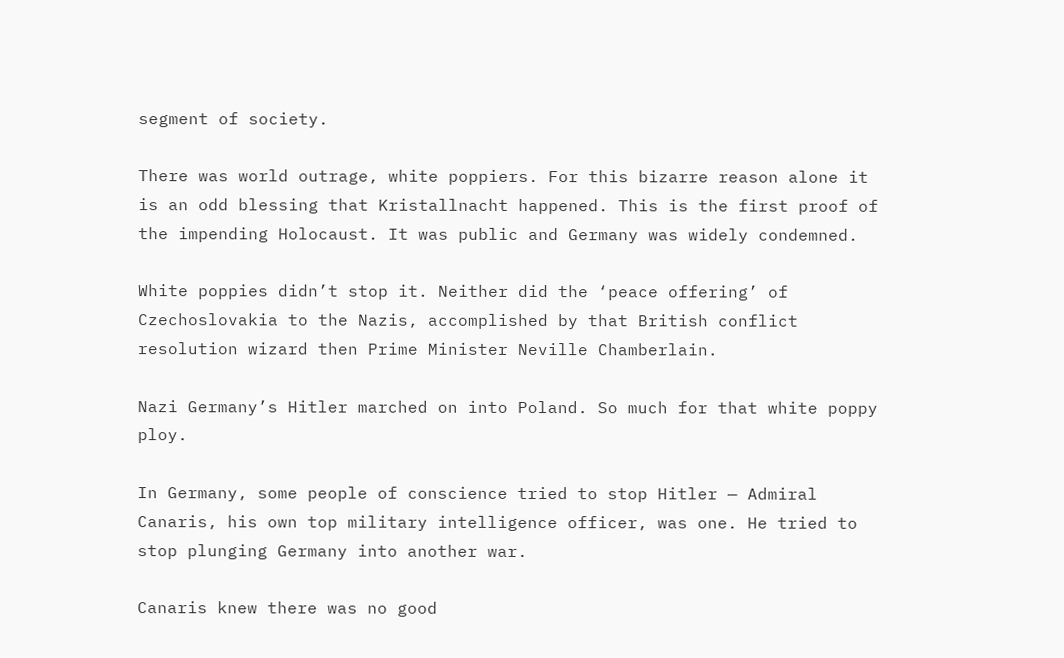segment of society.

There was world outrage, white poppiers. For this bizarre reason alone it is an odd blessing that Kristallnacht happened. This is the first proof of the impending Holocaust. It was public and Germany was widely condemned.

White poppies didn’t stop it. Neither did the ‘peace offering’ of Czechoslovakia to the Nazis, accomplished by that British conflict resolution wizard then Prime Minister Neville Chamberlain.

Nazi Germany’s Hitler marched on into Poland. So much for that white poppy ploy.

In Germany, some people of conscience tried to stop Hitler — Admiral Canaris, his own top military intelligence officer, was one. He tried to stop plunging Germany into another war.

Canaris knew there was no good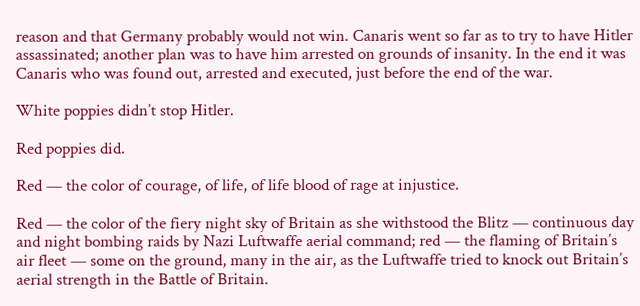reason and that Germany probably would not win. Canaris went so far as to try to have Hitler assassinated; another plan was to have him arrested on grounds of insanity. In the end it was Canaris who was found out, arrested and executed, just before the end of the war.

White poppies didn’t stop Hitler.

Red poppies did.

Red — the color of courage, of life, of life blood of rage at injustice.

Red — the color of the fiery night sky of Britain as she withstood the Blitz — continuous day and night bombing raids by Nazi Luftwaffe aerial command; red — the flaming of Britain’s air fleet — some on the ground, many in the air, as the Luftwaffe tried to knock out Britain’s aerial strength in the Battle of Britain.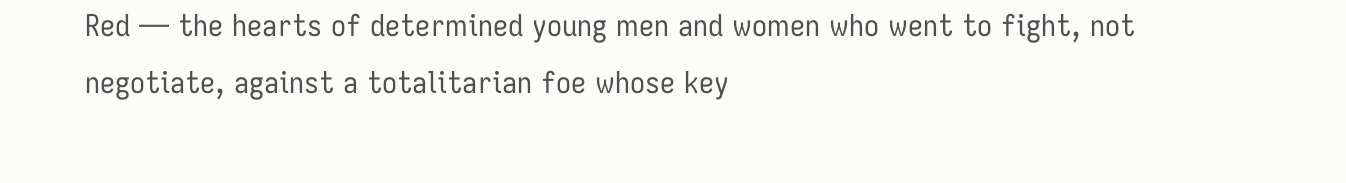Red — the hearts of determined young men and women who went to fight, not negotiate, against a totalitarian foe whose key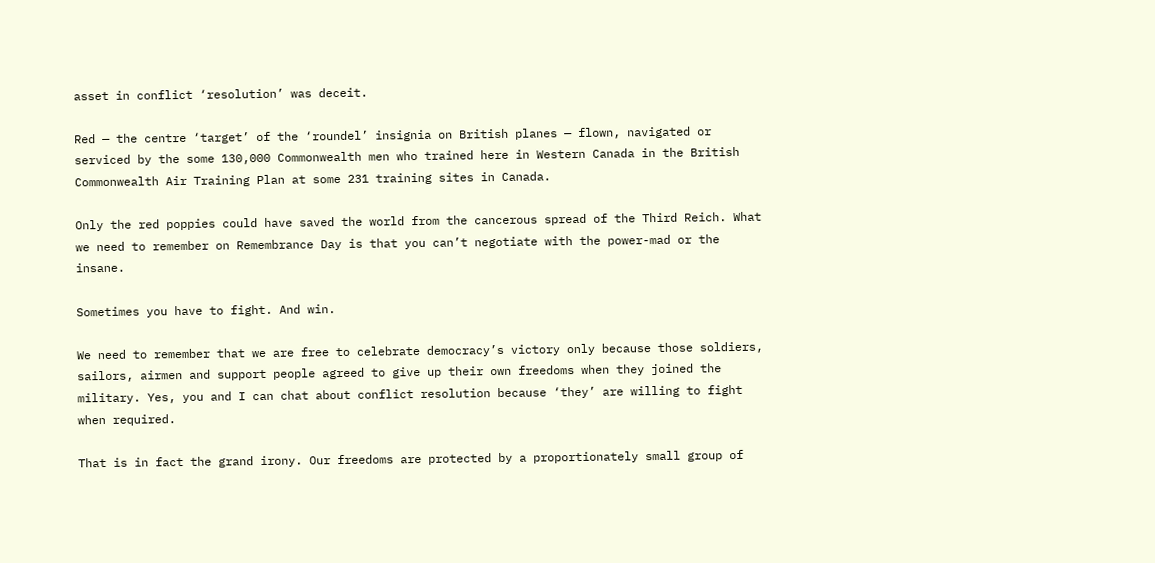asset in conflict ‘resolution’ was deceit.

Red — the centre ‘target’ of the ‘roundel’ insignia on British planes — flown, navigated or serviced by the some 130,000 Commonwealth men who trained here in Western Canada in the British Commonwealth Air Training Plan at some 231 training sites in Canada.

Only the red poppies could have saved the world from the cancerous spread of the Third Reich. What we need to remember on Remembrance Day is that you can’t negotiate with the power-mad or the insane.

Sometimes you have to fight. And win.

We need to remember that we are free to celebrate democracy’s victory only because those soldiers, sailors, airmen and support people agreed to give up their own freedoms when they joined the military. Yes, you and I can chat about conflict resolution because ‘they’ are willing to fight when required.

That is in fact the grand irony. Our freedoms are protected by a proportionately small group of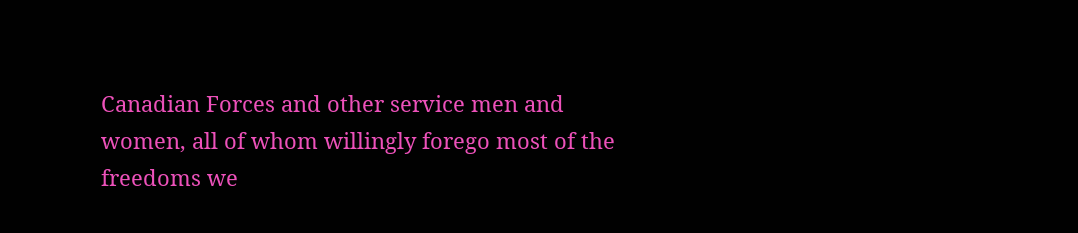Canadian Forces and other service men and women, all of whom willingly forego most of the freedoms we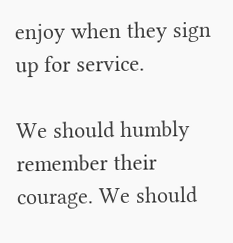enjoy when they sign up for service.

We should humbly remember their courage. We should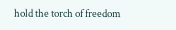hold the torch of freedom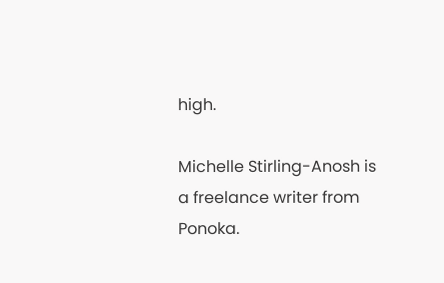high.

Michelle Stirling-Anosh is a freelance writer from Ponoka.